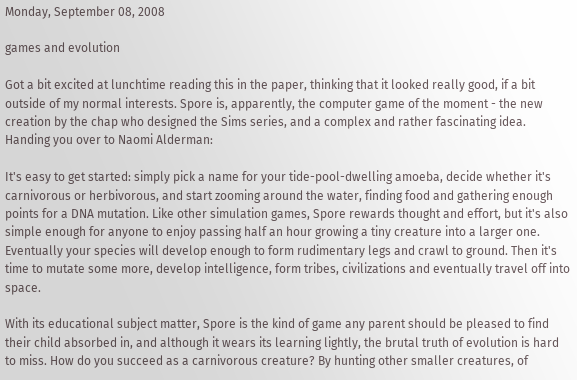Monday, September 08, 2008

games and evolution

Got a bit excited at lunchtime reading this in the paper, thinking that it looked really good, if a bit outside of my normal interests. Spore is, apparently, the computer game of the moment - the new creation by the chap who designed the Sims series, and a complex and rather fascinating idea. Handing you over to Naomi Alderman:

It's easy to get started: simply pick a name for your tide-pool-dwelling amoeba, decide whether it's carnivorous or herbivorous, and start zooming around the water, finding food and gathering enough points for a DNA mutation. Like other simulation games, Spore rewards thought and effort, but it's also simple enough for anyone to enjoy passing half an hour growing a tiny creature into a larger one. Eventually your species will develop enough to form rudimentary legs and crawl to ground. Then it's time to mutate some more, develop intelligence, form tribes, civilizations and eventually travel off into space.

With its educational subject matter, Spore is the kind of game any parent should be pleased to find their child absorbed in, and although it wears its learning lightly, the brutal truth of evolution is hard to miss. How do you succeed as a carnivorous creature? By hunting other smaller creatures, of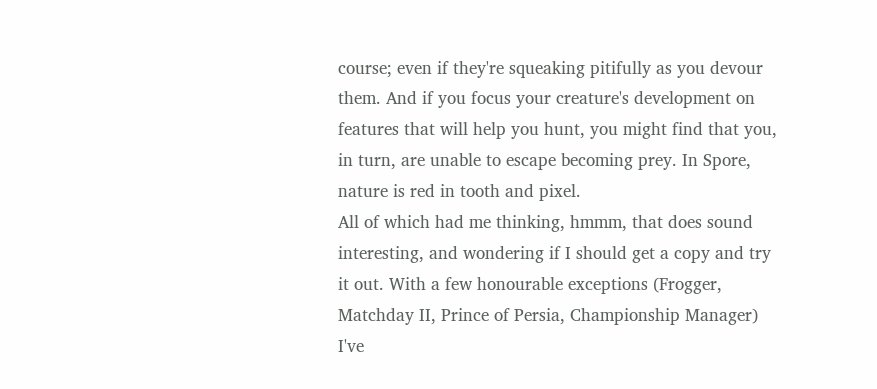course; even if they're squeaking pitifully as you devour them. And if you focus your creature's development on features that will help you hunt, you might find that you, in turn, are unable to escape becoming prey. In Spore, nature is red in tooth and pixel.
All of which had me thinking, hmmm, that does sound interesting, and wondering if I should get a copy and try it out. With a few honourable exceptions (Frogger, Matchday II, Prince of Persia, Championship Manager) I've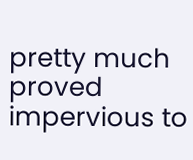pretty much proved impervious to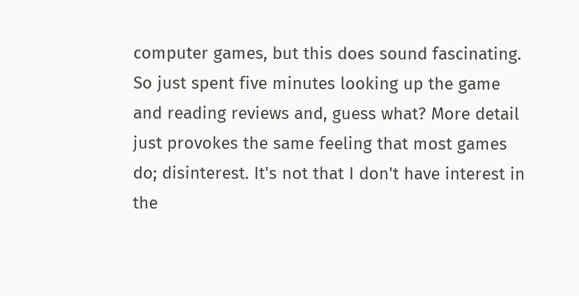computer games, but this does sound fascinating. So just spent five minutes looking up the game and reading reviews and, guess what? More detail just provokes the same feeling that most games do; disinterest. It's not that I don't have interest in the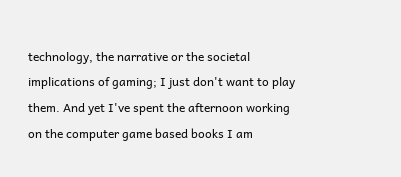technology, the narrative or the societal implications of gaming; I just don't want to play them. And yet I've spent the afternoon working on the computer game based books I am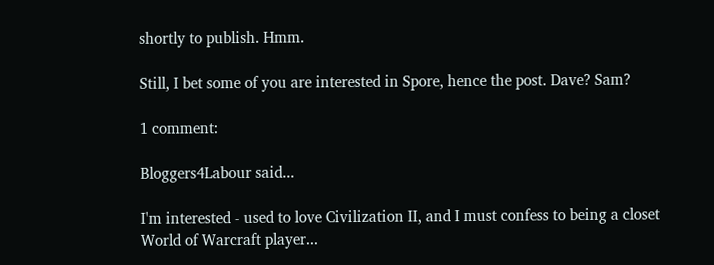shortly to publish. Hmm.

Still, I bet some of you are interested in Spore, hence the post. Dave? Sam?

1 comment:

Bloggers4Labour said...

I'm interested - used to love Civilization II, and I must confess to being a closet World of Warcraft player...